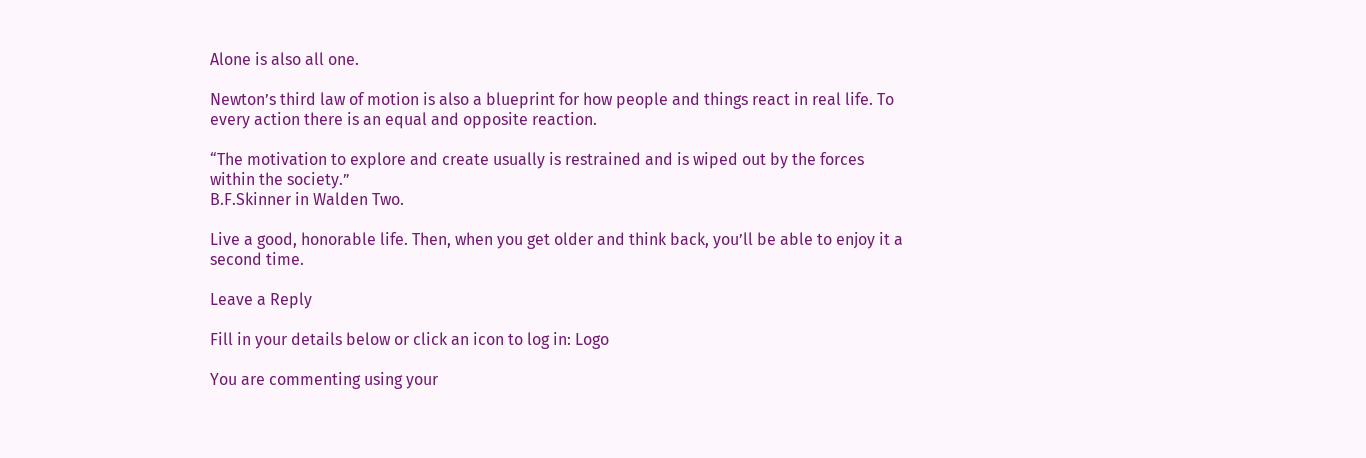Alone is also all one.

Newton’s third law of motion is also a blueprint for how people and things react in real life. To every action there is an equal and opposite reaction.

“The motivation to explore and create usually is restrained and is wiped out by the forces within the society.”
B.F.Skinner in Walden Two.

Live a good, honorable life. Then, when you get older and think back, you’ll be able to enjoy it a second time.

Leave a Reply

Fill in your details below or click an icon to log in: Logo

You are commenting using your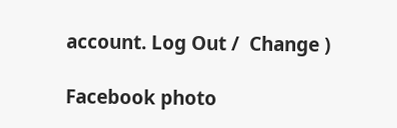account. Log Out /  Change )

Facebook photo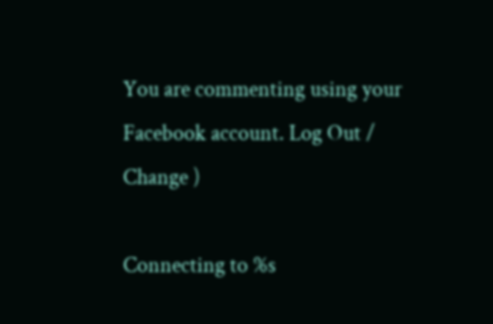You are commenting using your Facebook account. Log Out /  Change )

Connecting to %s